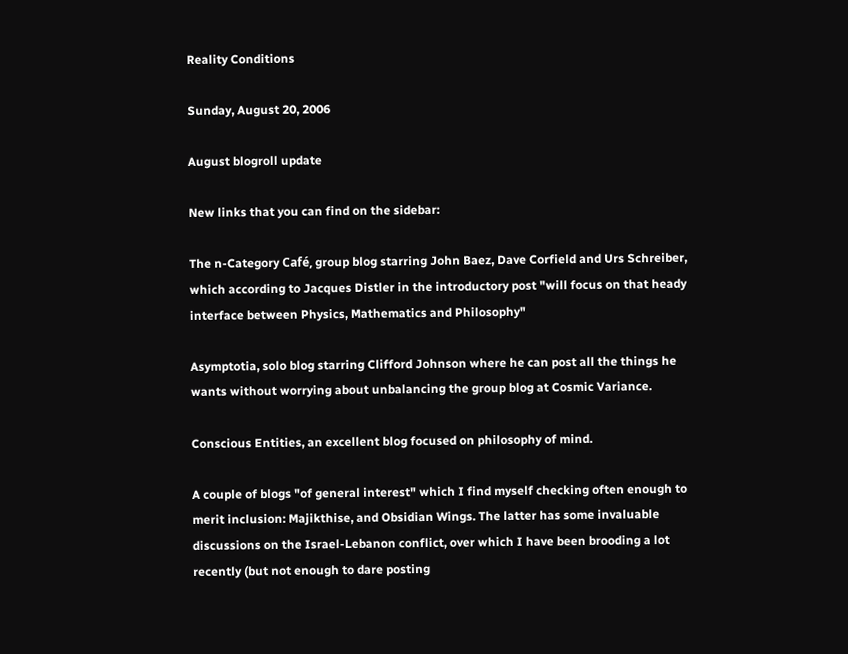Reality Conditions

Sunday, August 20, 2006

August blogroll update

New links that you can find on the sidebar:

The n-Category Café, group blog starring John Baez, Dave Corfield and Urs Schreiber, which according to Jacques Distler in the introductory post "will focus on that heady interface between Physics, Mathematics and Philosophy"

Asymptotia, solo blog starring Clifford Johnson where he can post all the things he wants without worrying about unbalancing the group blog at Cosmic Variance.

Conscious Entities, an excellent blog focused on philosophy of mind.

A couple of blogs "of general interest" which I find myself checking often enough to merit inclusion: Majikthise, and Obsidian Wings. The latter has some invaluable discussions on the Israel-Lebanon conflict, over which I have been brooding a lot recently (but not enough to dare posting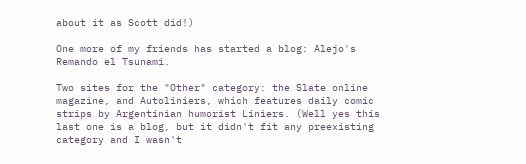about it as Scott did!)

One more of my friends has started a blog: Alejo's Remando el Tsunami.

Two sites for the "Other" category: the Slate online magazine, and Autoliniers, which features daily comic strips by Argentinian humorist Liniers. (Well yes this last one is a blog, but it didn't fit any preexisting category and I wasn't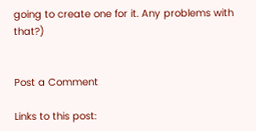going to create one for it. Any problems with that?)


Post a Comment

Links to this post: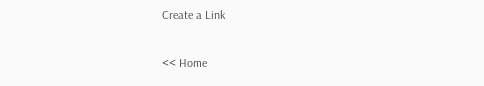Create a Link

<< Home